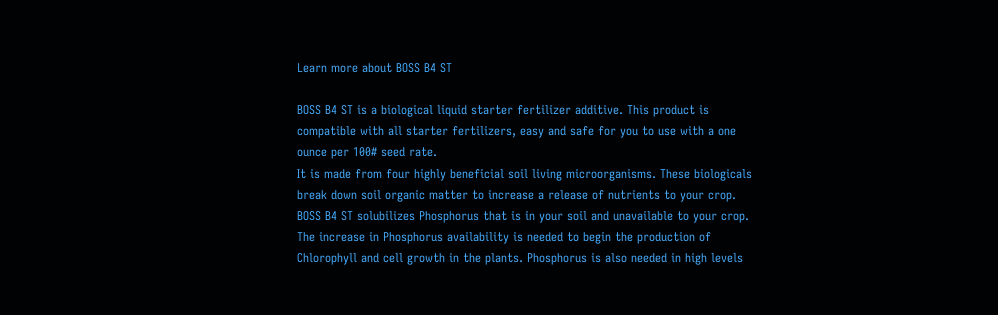Learn more about BOSS B4 ST

BOSS B4 ST is a biological liquid starter fertilizer additive. This product is compatible with all starter fertilizers, easy and safe for you to use with a one ounce per 100# seed rate.
It is made from four highly beneficial soil living microorganisms. These biologicals break down soil organic matter to increase a release of nutrients to your crop. BOSS B4 ST solubilizes Phosphorus that is in your soil and unavailable to your crop. The increase in Phosphorus availability is needed to begin the production of Chlorophyll and cell growth in the plants. Phosphorus is also needed in high levels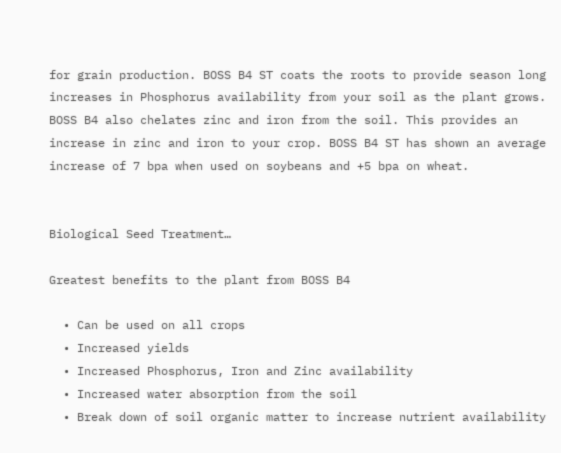for grain production. BOSS B4 ST coats the roots to provide season long increases in Phosphorus availability from your soil as the plant grows. BOSS B4 also chelates zinc and iron from the soil. This provides an increase in zinc and iron to your crop. BOSS B4 ST has shown an average increase of 7 bpa when used on soybeans and +5 bpa on wheat.


Biological Seed Treatment…

Greatest benefits to the plant from BOSS B4

  • Can be used on all crops
  • Increased yields
  • Increased Phosphorus, Iron and Zinc availability
  • Increased water absorption from the soil
  • Break down of soil organic matter to increase nutrient availability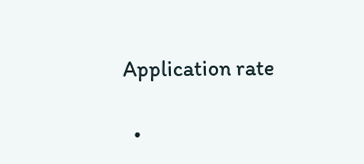Application rate

  •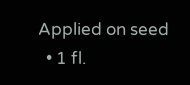Applied on seed
  • 1 fl.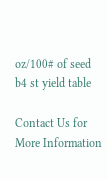oz/100# of seed
b4 st yield table

Contact Us for More Information